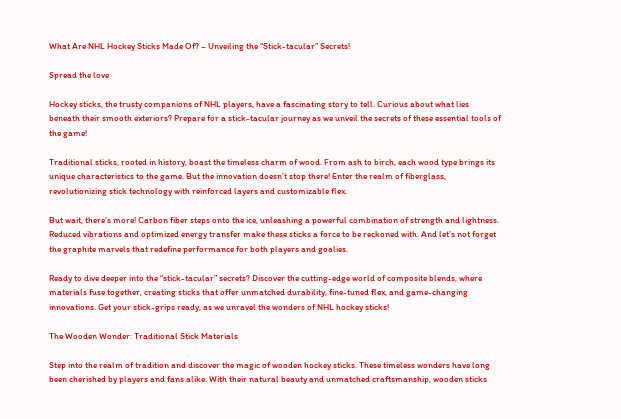What Are NHL Hockey Sticks Made Of? – Unveiling the “Stick-tacular” Secrets!

Spread the love

Hockey sticks, the trusty companions of NHL players, have a fascinating story to tell. Curious about what lies beneath their smooth exteriors? Prepare for a stick-tacular journey as we unveil the secrets of these essential tools of the game!

Traditional sticks, rooted in history, boast the timeless charm of wood. From ash to birch, each wood type brings its unique characteristics to the game. But the innovation doesn’t stop there! Enter the realm of fiberglass, revolutionizing stick technology with reinforced layers and customizable flex.

But wait, there’s more! Carbon fiber steps onto the ice, unleashing a powerful combination of strength and lightness. Reduced vibrations and optimized energy transfer make these sticks a force to be reckoned with. And let’s not forget the graphite marvels that redefine performance for both players and goalies.

Ready to dive deeper into the “stick-tacular” secrets? Discover the cutting-edge world of composite blends, where materials fuse together, creating sticks that offer unmatched durability, fine-tuned flex, and game-changing innovations. Get your stick-grips ready, as we unravel the wonders of NHL hockey sticks!

The Wooden Wonder: Traditional Stick Materials

Step into the realm of tradition and discover the magic of wooden hockey sticks. These timeless wonders have long been cherished by players and fans alike. With their natural beauty and unmatched craftsmanship, wooden sticks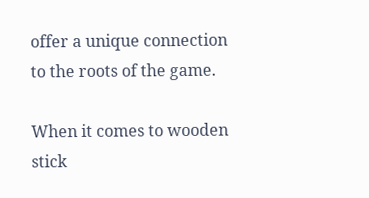offer a unique connection to the roots of the game.

When it comes to wooden stick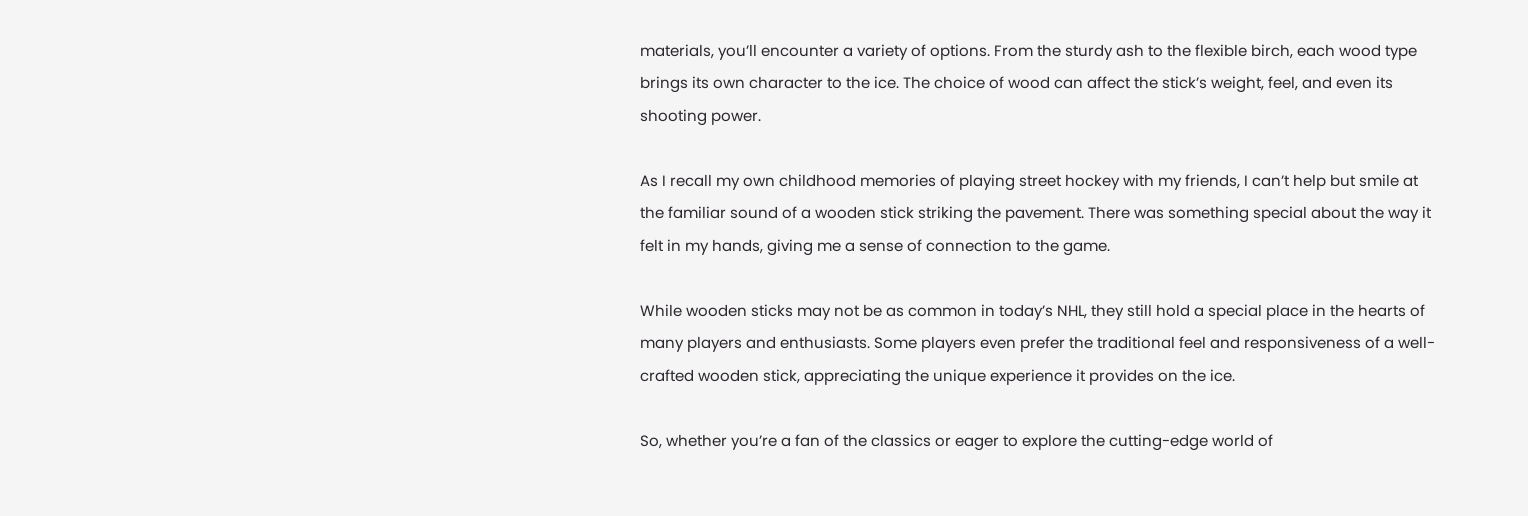materials, you’ll encounter a variety of options. From the sturdy ash to the flexible birch, each wood type brings its own character to the ice. The choice of wood can affect the stick’s weight, feel, and even its shooting power.

As I recall my own childhood memories of playing street hockey with my friends, I can’t help but smile at the familiar sound of a wooden stick striking the pavement. There was something special about the way it felt in my hands, giving me a sense of connection to the game.

While wooden sticks may not be as common in today’s NHL, they still hold a special place in the hearts of many players and enthusiasts. Some players even prefer the traditional feel and responsiveness of a well-crafted wooden stick, appreciating the unique experience it provides on the ice.

So, whether you’re a fan of the classics or eager to explore the cutting-edge world of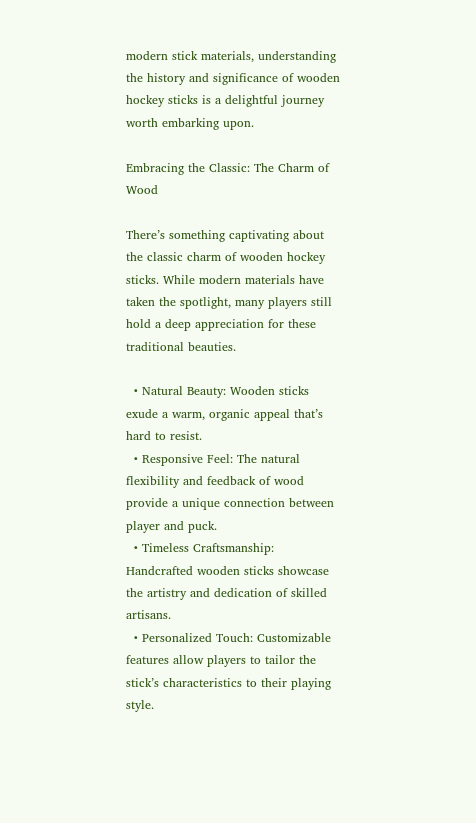modern stick materials, understanding the history and significance of wooden hockey sticks is a delightful journey worth embarking upon.

Embracing the Classic: The Charm of Wood

There’s something captivating about the classic charm of wooden hockey sticks. While modern materials have taken the spotlight, many players still hold a deep appreciation for these traditional beauties.

  • Natural Beauty: Wooden sticks exude a warm, organic appeal that’s hard to resist.
  • Responsive Feel: The natural flexibility and feedback of wood provide a unique connection between player and puck.
  • Timeless Craftsmanship: Handcrafted wooden sticks showcase the artistry and dedication of skilled artisans.
  • Personalized Touch: Customizable features allow players to tailor the stick’s characteristics to their playing style.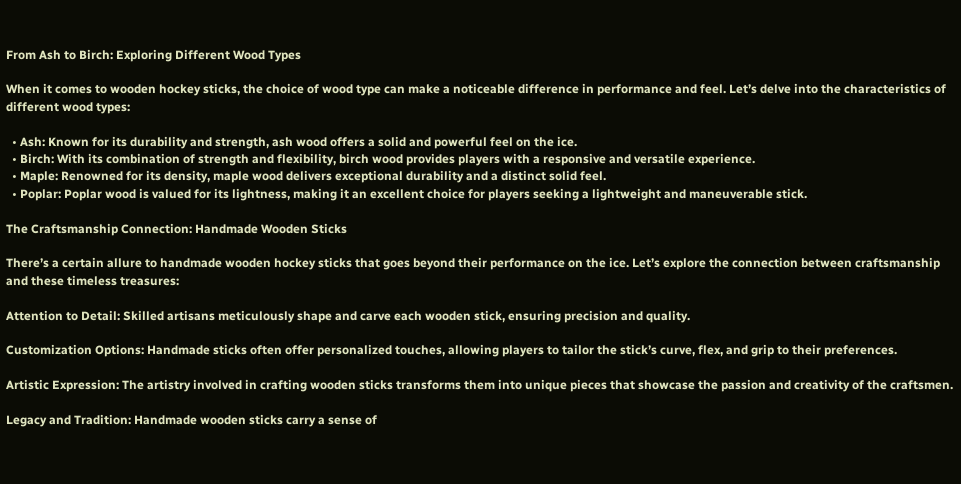From Ash to Birch: Exploring Different Wood Types

When it comes to wooden hockey sticks, the choice of wood type can make a noticeable difference in performance and feel. Let’s delve into the characteristics of different wood types:

  • Ash: Known for its durability and strength, ash wood offers a solid and powerful feel on the ice.
  • Birch: With its combination of strength and flexibility, birch wood provides players with a responsive and versatile experience.
  • Maple: Renowned for its density, maple wood delivers exceptional durability and a distinct solid feel.
  • Poplar: Poplar wood is valued for its lightness, making it an excellent choice for players seeking a lightweight and maneuverable stick.

The Craftsmanship Connection: Handmade Wooden Sticks

There’s a certain allure to handmade wooden hockey sticks that goes beyond their performance on the ice. Let’s explore the connection between craftsmanship and these timeless treasures:

Attention to Detail: Skilled artisans meticulously shape and carve each wooden stick, ensuring precision and quality.

Customization Options: Handmade sticks often offer personalized touches, allowing players to tailor the stick’s curve, flex, and grip to their preferences.

Artistic Expression: The artistry involved in crafting wooden sticks transforms them into unique pieces that showcase the passion and creativity of the craftsmen.

Legacy and Tradition: Handmade wooden sticks carry a sense of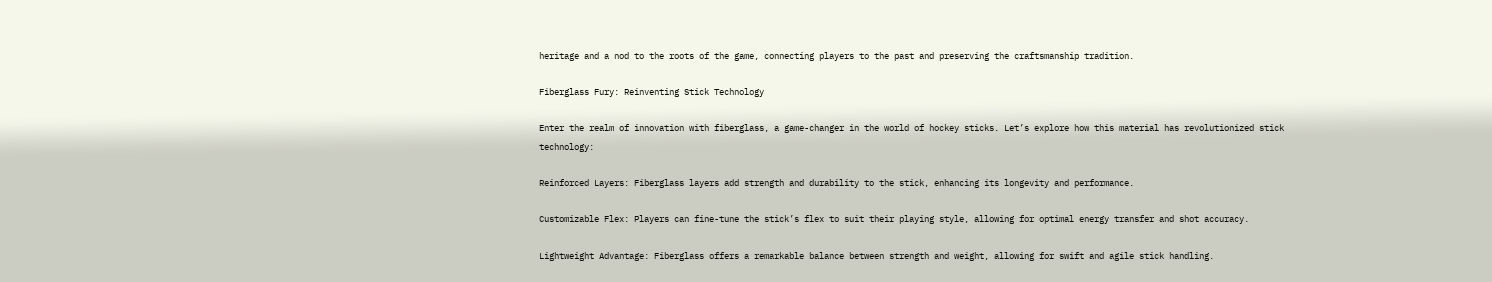heritage and a nod to the roots of the game, connecting players to the past and preserving the craftsmanship tradition.

Fiberglass Fury: Reinventing Stick Technology

Enter the realm of innovation with fiberglass, a game-changer in the world of hockey sticks. Let’s explore how this material has revolutionized stick technology:

Reinforced Layers: Fiberglass layers add strength and durability to the stick, enhancing its longevity and performance.

Customizable Flex: Players can fine-tune the stick’s flex to suit their playing style, allowing for optimal energy transfer and shot accuracy.

Lightweight Advantage: Fiberglass offers a remarkable balance between strength and weight, allowing for swift and agile stick handling.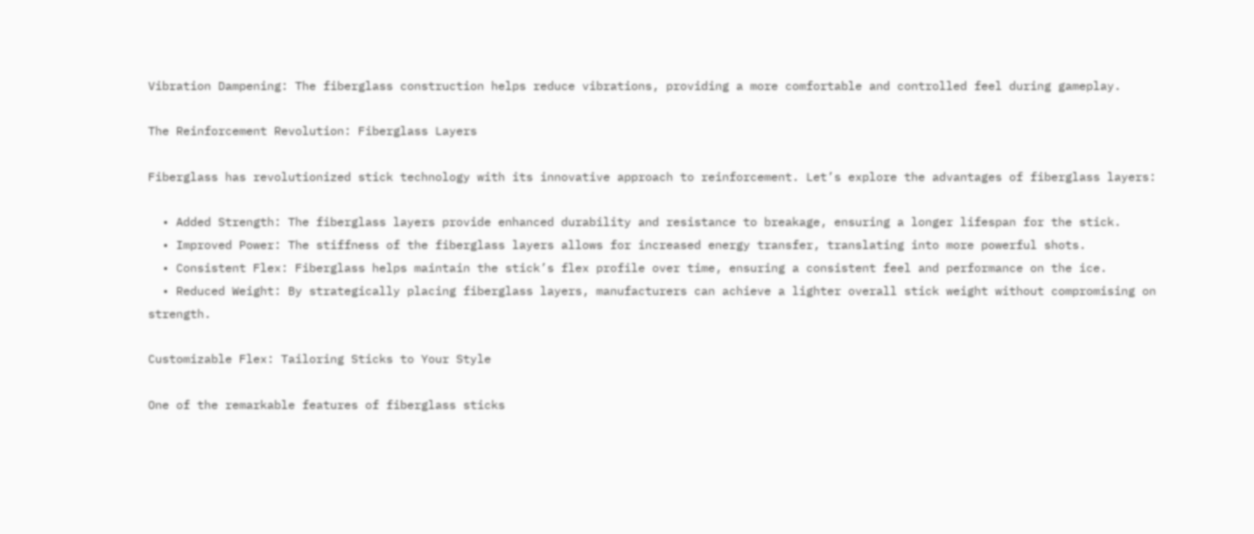Vibration Dampening: The fiberglass construction helps reduce vibrations, providing a more comfortable and controlled feel during gameplay.

The Reinforcement Revolution: Fiberglass Layers

Fiberglass has revolutionized stick technology with its innovative approach to reinforcement. Let’s explore the advantages of fiberglass layers:

  • Added Strength: The fiberglass layers provide enhanced durability and resistance to breakage, ensuring a longer lifespan for the stick.
  • Improved Power: The stiffness of the fiberglass layers allows for increased energy transfer, translating into more powerful shots.
  • Consistent Flex: Fiberglass helps maintain the stick’s flex profile over time, ensuring a consistent feel and performance on the ice.
  • Reduced Weight: By strategically placing fiberglass layers, manufacturers can achieve a lighter overall stick weight without compromising on strength.

Customizable Flex: Tailoring Sticks to Your Style

One of the remarkable features of fiberglass sticks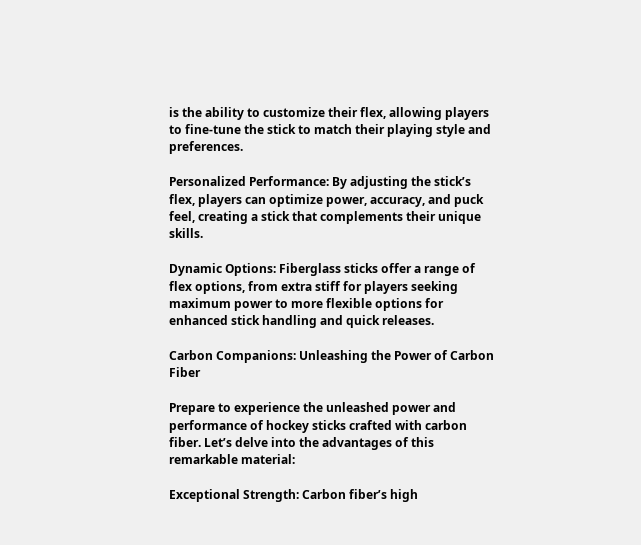is the ability to customize their flex, allowing players to fine-tune the stick to match their playing style and preferences.

Personalized Performance: By adjusting the stick’s flex, players can optimize power, accuracy, and puck feel, creating a stick that complements their unique skills.

Dynamic Options: Fiberglass sticks offer a range of flex options, from extra stiff for players seeking maximum power to more flexible options for enhanced stick handling and quick releases.

Carbon Companions: Unleashing the Power of Carbon Fiber

Prepare to experience the unleashed power and performance of hockey sticks crafted with carbon fiber. Let’s delve into the advantages of this remarkable material:

Exceptional Strength: Carbon fiber’s high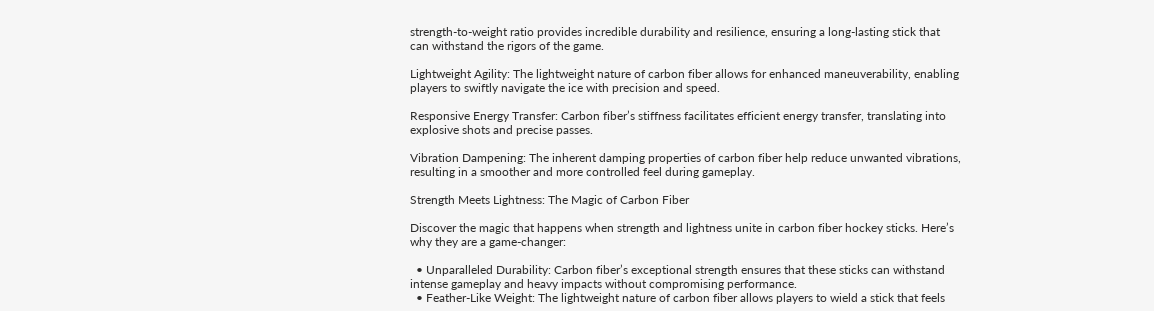strength-to-weight ratio provides incredible durability and resilience, ensuring a long-lasting stick that can withstand the rigors of the game.

Lightweight Agility: The lightweight nature of carbon fiber allows for enhanced maneuverability, enabling players to swiftly navigate the ice with precision and speed.

Responsive Energy Transfer: Carbon fiber’s stiffness facilitates efficient energy transfer, translating into explosive shots and precise passes.

Vibration Dampening: The inherent damping properties of carbon fiber help reduce unwanted vibrations, resulting in a smoother and more controlled feel during gameplay.

Strength Meets Lightness: The Magic of Carbon Fiber

Discover the magic that happens when strength and lightness unite in carbon fiber hockey sticks. Here’s why they are a game-changer:

  • Unparalleled Durability: Carbon fiber’s exceptional strength ensures that these sticks can withstand intense gameplay and heavy impacts without compromising performance.
  • Feather-Like Weight: The lightweight nature of carbon fiber allows players to wield a stick that feels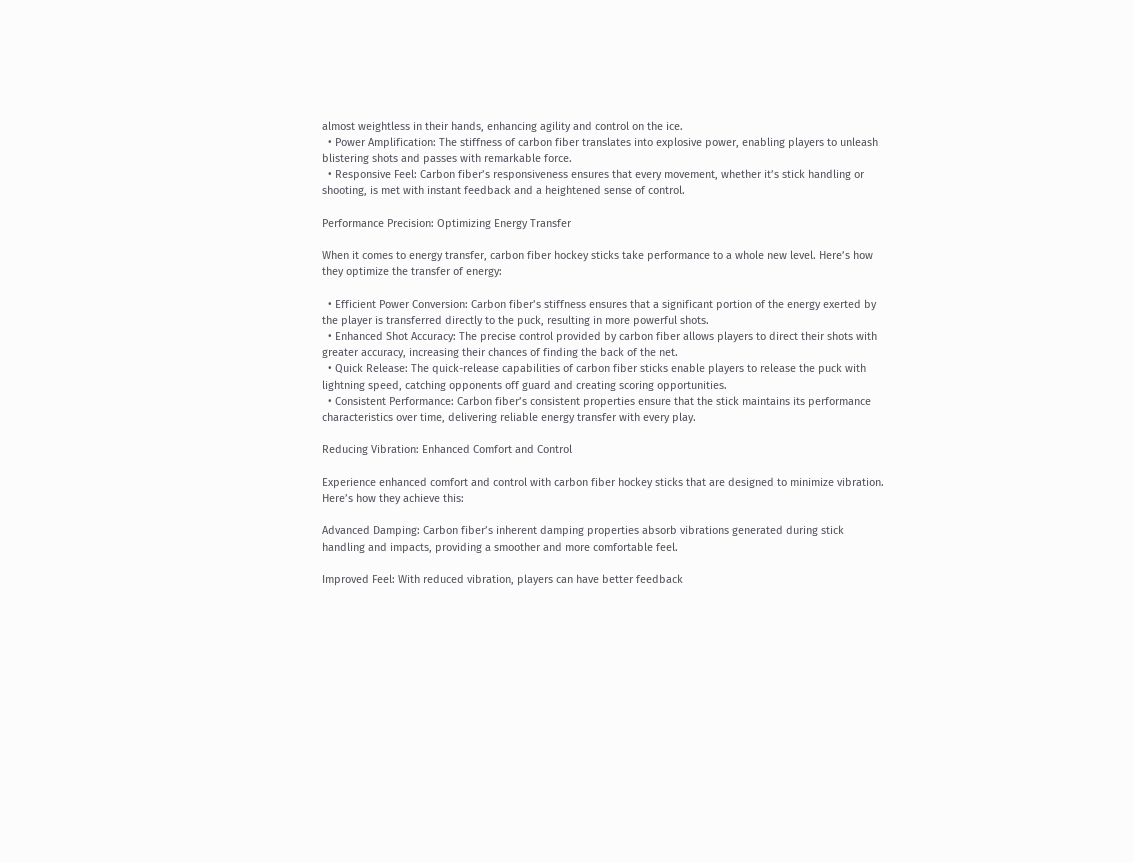almost weightless in their hands, enhancing agility and control on the ice.
  • Power Amplification: The stiffness of carbon fiber translates into explosive power, enabling players to unleash blistering shots and passes with remarkable force.
  • Responsive Feel: Carbon fiber’s responsiveness ensures that every movement, whether it’s stick handling or shooting, is met with instant feedback and a heightened sense of control.

Performance Precision: Optimizing Energy Transfer

When it comes to energy transfer, carbon fiber hockey sticks take performance to a whole new level. Here’s how they optimize the transfer of energy:

  • Efficient Power Conversion: Carbon fiber’s stiffness ensures that a significant portion of the energy exerted by the player is transferred directly to the puck, resulting in more powerful shots.
  • Enhanced Shot Accuracy: The precise control provided by carbon fiber allows players to direct their shots with greater accuracy, increasing their chances of finding the back of the net.
  • Quick Release: The quick-release capabilities of carbon fiber sticks enable players to release the puck with lightning speed, catching opponents off guard and creating scoring opportunities.
  • Consistent Performance: Carbon fiber’s consistent properties ensure that the stick maintains its performance characteristics over time, delivering reliable energy transfer with every play.

Reducing Vibration: Enhanced Comfort and Control

Experience enhanced comfort and control with carbon fiber hockey sticks that are designed to minimize vibration. Here’s how they achieve this:

Advanced Damping: Carbon fiber’s inherent damping properties absorb vibrations generated during stick handling and impacts, providing a smoother and more comfortable feel.

Improved Feel: With reduced vibration, players can have better feedback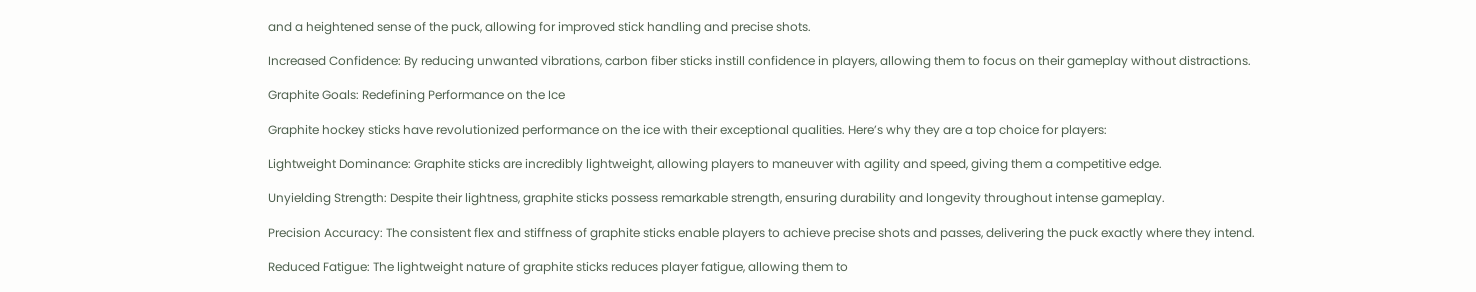and a heightened sense of the puck, allowing for improved stick handling and precise shots.

Increased Confidence: By reducing unwanted vibrations, carbon fiber sticks instill confidence in players, allowing them to focus on their gameplay without distractions.

Graphite Goals: Redefining Performance on the Ice

Graphite hockey sticks have revolutionized performance on the ice with their exceptional qualities. Here’s why they are a top choice for players:

Lightweight Dominance: Graphite sticks are incredibly lightweight, allowing players to maneuver with agility and speed, giving them a competitive edge.

Unyielding Strength: Despite their lightness, graphite sticks possess remarkable strength, ensuring durability and longevity throughout intense gameplay.

Precision Accuracy: The consistent flex and stiffness of graphite sticks enable players to achieve precise shots and passes, delivering the puck exactly where they intend.

Reduced Fatigue: The lightweight nature of graphite sticks reduces player fatigue, allowing them to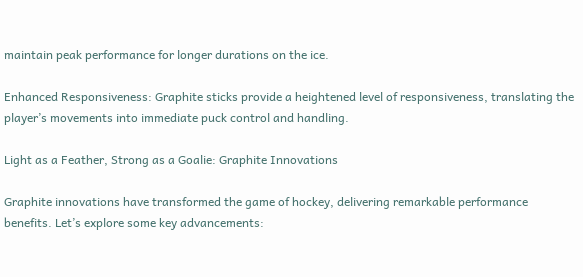maintain peak performance for longer durations on the ice.

Enhanced Responsiveness: Graphite sticks provide a heightened level of responsiveness, translating the player’s movements into immediate puck control and handling.

Light as a Feather, Strong as a Goalie: Graphite Innovations

Graphite innovations have transformed the game of hockey, delivering remarkable performance benefits. Let’s explore some key advancements: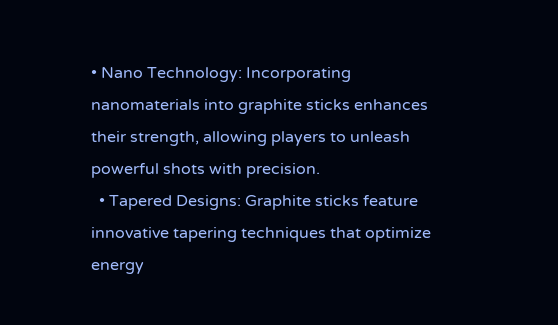• Nano Technology: Incorporating nanomaterials into graphite sticks enhances their strength, allowing players to unleash powerful shots with precision.
  • Tapered Designs: Graphite sticks feature innovative tapering techniques that optimize energy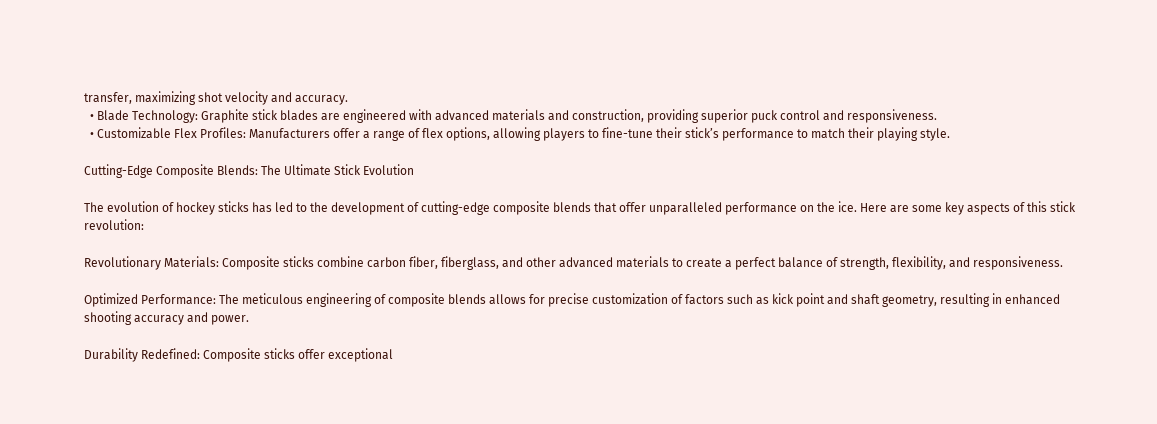transfer, maximizing shot velocity and accuracy.
  • Blade Technology: Graphite stick blades are engineered with advanced materials and construction, providing superior puck control and responsiveness.
  • Customizable Flex Profiles: Manufacturers offer a range of flex options, allowing players to fine-tune their stick’s performance to match their playing style.

Cutting-Edge Composite Blends: The Ultimate Stick Evolution

The evolution of hockey sticks has led to the development of cutting-edge composite blends that offer unparalleled performance on the ice. Here are some key aspects of this stick revolution:

Revolutionary Materials: Composite sticks combine carbon fiber, fiberglass, and other advanced materials to create a perfect balance of strength, flexibility, and responsiveness.

Optimized Performance: The meticulous engineering of composite blends allows for precise customization of factors such as kick point and shaft geometry, resulting in enhanced shooting accuracy and power.

Durability Redefined: Composite sticks offer exceptional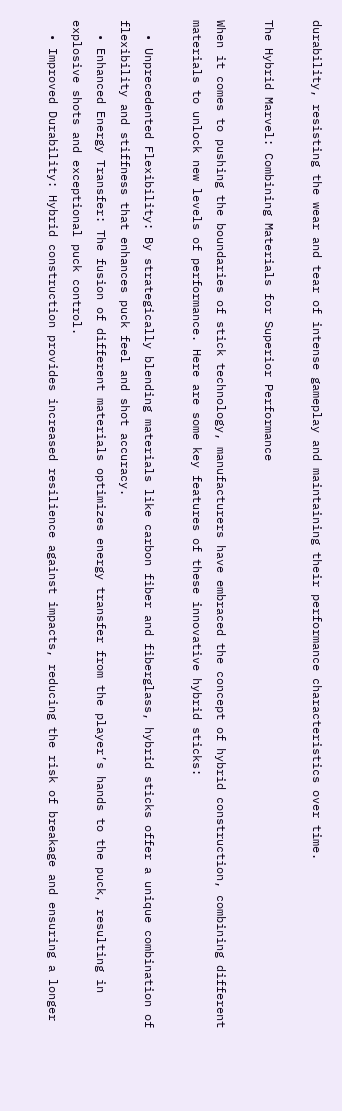durability, resisting the wear and tear of intense gameplay and maintaining their performance characteristics over time.

The Hybrid Marvel: Combining Materials for Superior Performance

When it comes to pushing the boundaries of stick technology, manufacturers have embraced the concept of hybrid construction, combining different materials to unlock new levels of performance. Here are some key features of these innovative hybrid sticks:

  • Unprecedented Flexibility: By strategically blending materials like carbon fiber and fiberglass, hybrid sticks offer a unique combination of flexibility and stiffness that enhances puck feel and shot accuracy.
  • Enhanced Energy Transfer: The fusion of different materials optimizes energy transfer from the player’s hands to the puck, resulting in explosive shots and exceptional puck control.
  • Improved Durability: Hybrid construction provides increased resilience against impacts, reducing the risk of breakage and ensuring a longer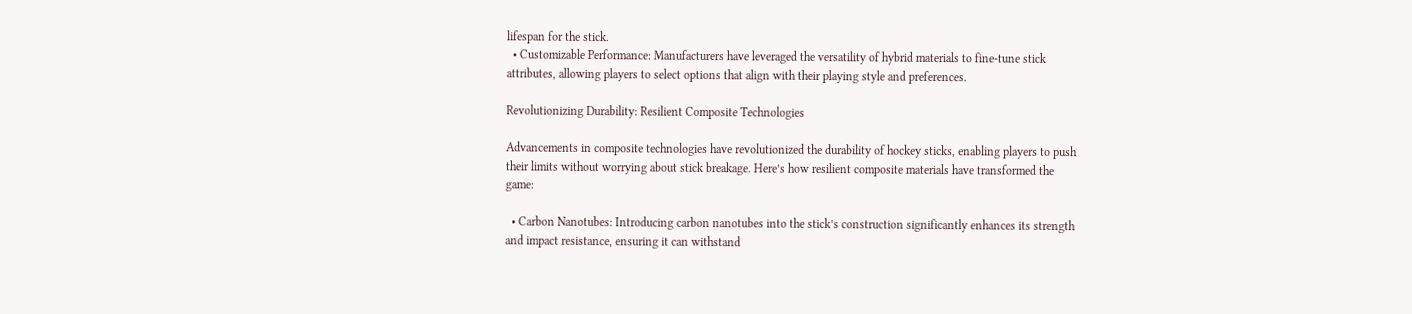lifespan for the stick.
  • Customizable Performance: Manufacturers have leveraged the versatility of hybrid materials to fine-tune stick attributes, allowing players to select options that align with their playing style and preferences.

Revolutionizing Durability: Resilient Composite Technologies

Advancements in composite technologies have revolutionized the durability of hockey sticks, enabling players to push their limits without worrying about stick breakage. Here’s how resilient composite materials have transformed the game:

  • Carbon Nanotubes: Introducing carbon nanotubes into the stick’s construction significantly enhances its strength and impact resistance, ensuring it can withstand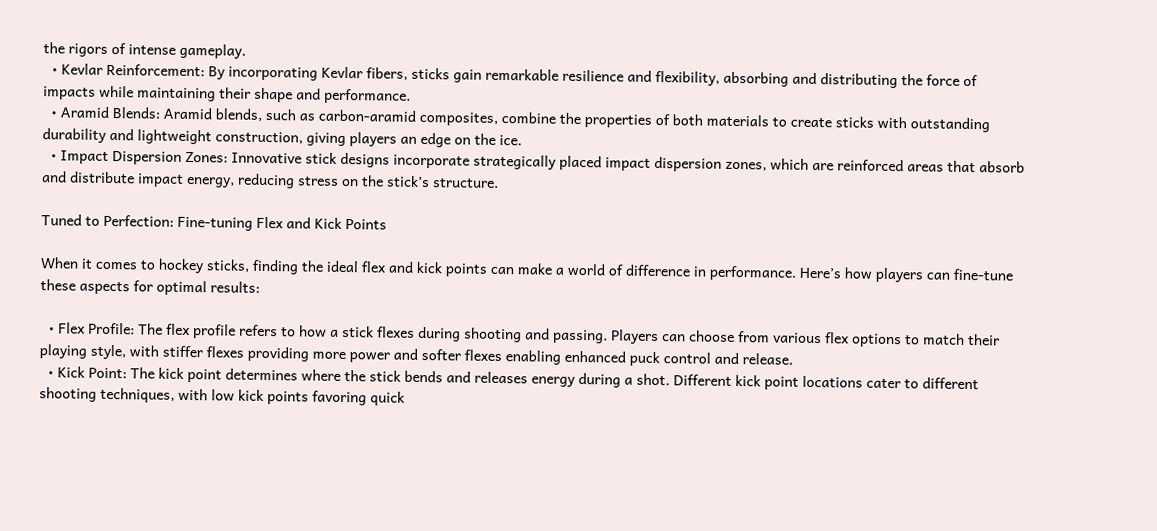the rigors of intense gameplay.
  • Kevlar Reinforcement: By incorporating Kevlar fibers, sticks gain remarkable resilience and flexibility, absorbing and distributing the force of impacts while maintaining their shape and performance.
  • Aramid Blends: Aramid blends, such as carbon-aramid composites, combine the properties of both materials to create sticks with outstanding durability and lightweight construction, giving players an edge on the ice.
  • Impact Dispersion Zones: Innovative stick designs incorporate strategically placed impact dispersion zones, which are reinforced areas that absorb and distribute impact energy, reducing stress on the stick’s structure.

Tuned to Perfection: Fine-tuning Flex and Kick Points

When it comes to hockey sticks, finding the ideal flex and kick points can make a world of difference in performance. Here’s how players can fine-tune these aspects for optimal results:

  • Flex Profile: The flex profile refers to how a stick flexes during shooting and passing. Players can choose from various flex options to match their playing style, with stiffer flexes providing more power and softer flexes enabling enhanced puck control and release.
  • Kick Point: The kick point determines where the stick bends and releases energy during a shot. Different kick point locations cater to different shooting techniques, with low kick points favoring quick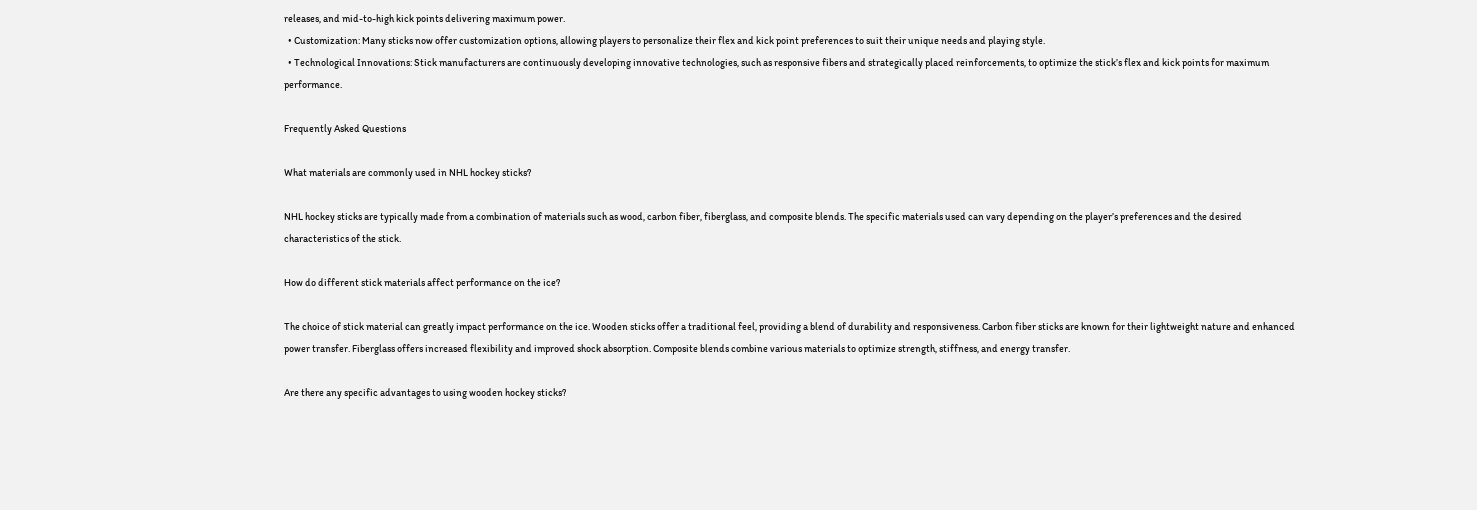releases, and mid-to-high kick points delivering maximum power.
  • Customization: Many sticks now offer customization options, allowing players to personalize their flex and kick point preferences to suit their unique needs and playing style.
  • Technological Innovations: Stick manufacturers are continuously developing innovative technologies, such as responsive fibers and strategically placed reinforcements, to optimize the stick’s flex and kick points for maximum performance.

Frequently Asked Questions

What materials are commonly used in NHL hockey sticks?

NHL hockey sticks are typically made from a combination of materials such as wood, carbon fiber, fiberglass, and composite blends. The specific materials used can vary depending on the player’s preferences and the desired characteristics of the stick.

How do different stick materials affect performance on the ice?

The choice of stick material can greatly impact performance on the ice. Wooden sticks offer a traditional feel, providing a blend of durability and responsiveness. Carbon fiber sticks are known for their lightweight nature and enhanced power transfer. Fiberglass offers increased flexibility and improved shock absorption. Composite blends combine various materials to optimize strength, stiffness, and energy transfer.

Are there any specific advantages to using wooden hockey sticks?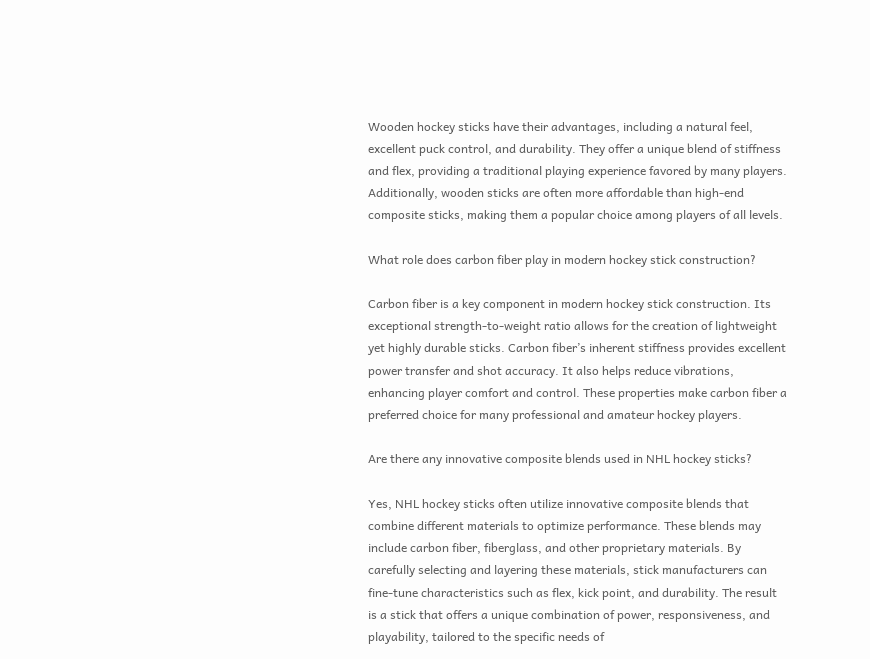Wooden hockey sticks have their advantages, including a natural feel, excellent puck control, and durability. They offer a unique blend of stiffness and flex, providing a traditional playing experience favored by many players. Additionally, wooden sticks are often more affordable than high-end composite sticks, making them a popular choice among players of all levels.

What role does carbon fiber play in modern hockey stick construction?

Carbon fiber is a key component in modern hockey stick construction. Its exceptional strength-to-weight ratio allows for the creation of lightweight yet highly durable sticks. Carbon fiber’s inherent stiffness provides excellent power transfer and shot accuracy. It also helps reduce vibrations, enhancing player comfort and control. These properties make carbon fiber a preferred choice for many professional and amateur hockey players.

Are there any innovative composite blends used in NHL hockey sticks?

Yes, NHL hockey sticks often utilize innovative composite blends that combine different materials to optimize performance. These blends may include carbon fiber, fiberglass, and other proprietary materials. By carefully selecting and layering these materials, stick manufacturers can fine-tune characteristics such as flex, kick point, and durability. The result is a stick that offers a unique combination of power, responsiveness, and playability, tailored to the specific needs of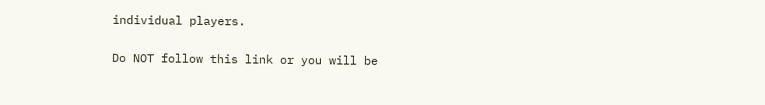individual players.

Do NOT follow this link or you will be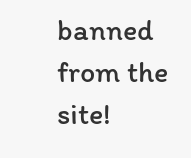banned from the site!